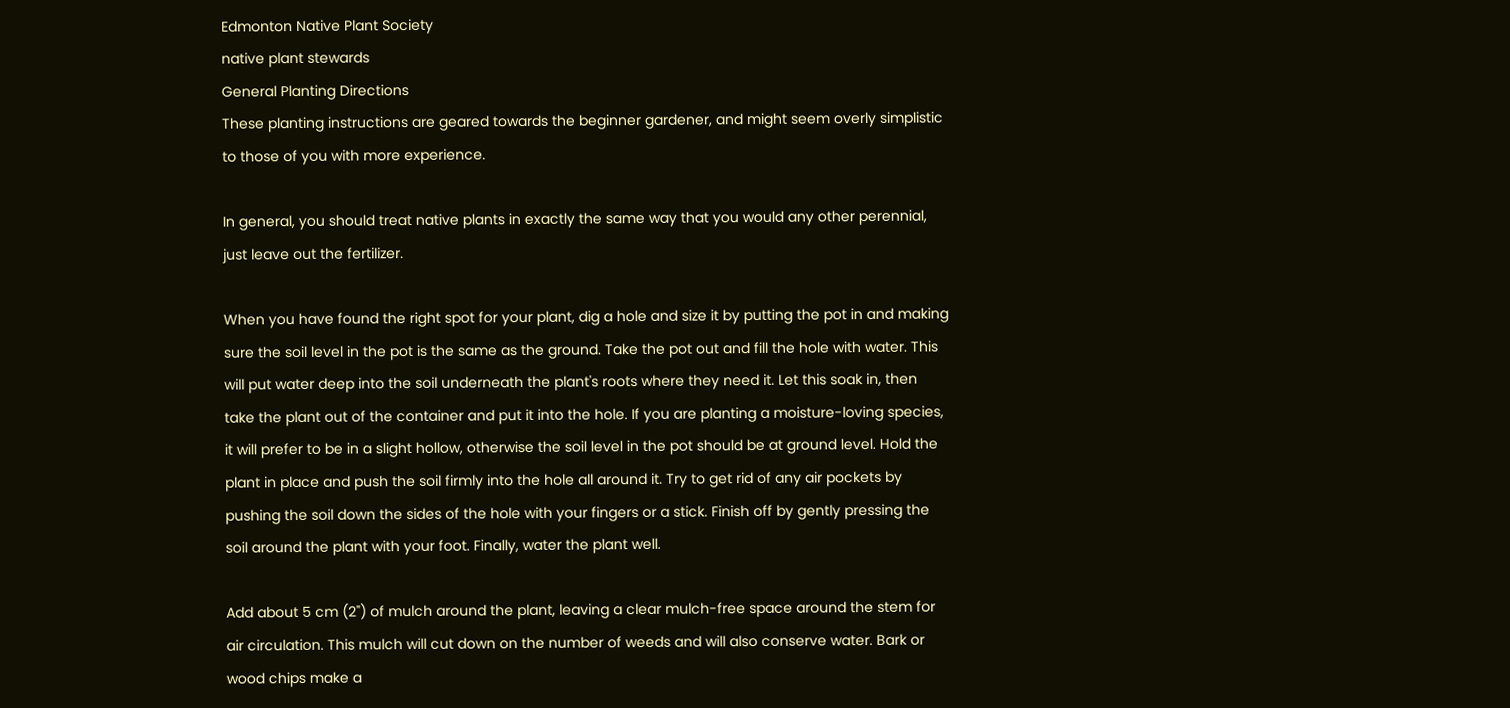Edmonton Native Plant Society
native plant stewards
General Planting Directions
These planting instructions are geared towards the beginner gardener, and might seem overly simplistic to those of you with more experience.

In general, you should treat native plants in exactly the same way that you would any other perennial, just leave out the fertilizer.

When you have found the right spot for your plant, dig a hole and size it by putting the pot in and making sure the soil level in the pot is the same as the ground. Take the pot out and fill the hole with water. This will put water deep into the soil underneath the plant's roots where they need it. Let this soak in, then take the plant out of the container and put it into the hole. If you are planting a moisture-loving species, it will prefer to be in a slight hollow, otherwise the soil level in the pot should be at ground level. Hold the plant in place and push the soil firmly into the hole all around it. Try to get rid of any air pockets by pushing the soil down the sides of the hole with your fingers or a stick. Finish off by gently pressing the soil around the plant with your foot. Finally, water the plant well.

Add about 5 cm (2") of mulch around the plant, leaving a clear mulch-free space around the stem for air circulation. This mulch will cut down on the number of weeds and will also conserve water. Bark or wood chips make a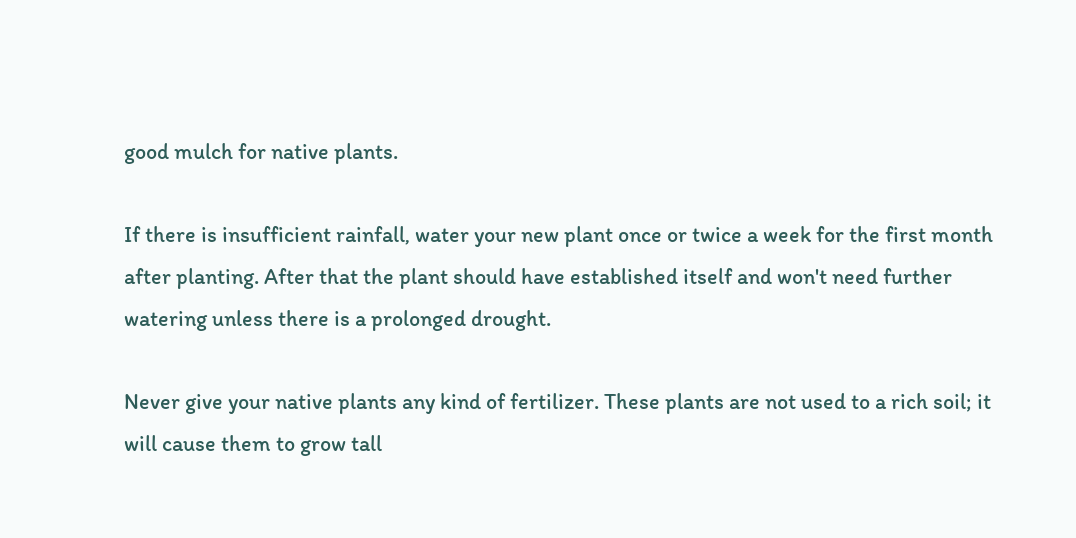good mulch for native plants.

If there is insufficient rainfall, water your new plant once or twice a week for the first month after planting. After that the plant should have established itself and won't need further watering unless there is a prolonged drought.

Never give your native plants any kind of fertilizer. These plants are not used to a rich soil; it will cause them to grow tall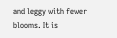and leggy with fewer blooms. It is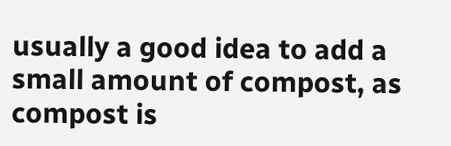usually a good idea to add a small amount of compost, as compost is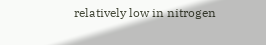relatively low in nitrogen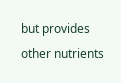but provides other nutrients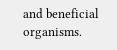and beneficial organisms.